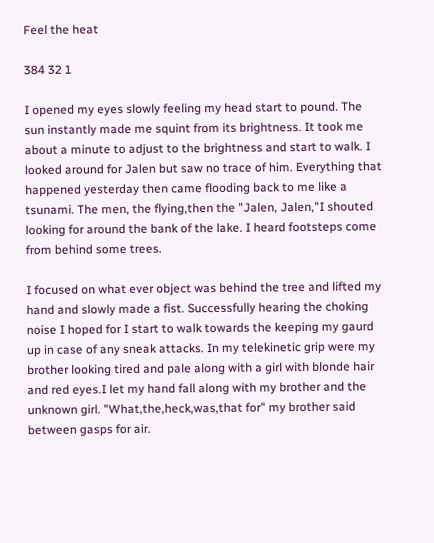Feel the heat

384 32 1

I opened my eyes slowly feeling my head start to pound. The sun instantly made me squint from its brightness. It took me about a minute to adjust to the brightness and start to walk. I looked around for Jalen but saw no trace of him. Everything that happened yesterday then came flooding back to me like a tsunami. The men, the flying,then the "Jalen, Jalen,"I shouted looking for around the bank of the lake. I heard footsteps come from behind some trees.

I focused on what ever object was behind the tree and lifted my hand and slowly made a fist. Successfully hearing the choking noise I hoped for I start to walk towards the keeping my gaurd up in case of any sneak attacks. In my telekinetic grip were my brother looking tired and pale along with a girl with blonde hair and red eyes.I let my hand fall along with my brother and the unknown girl. "What,the,heck,was,that for" my brother said between gasps for air.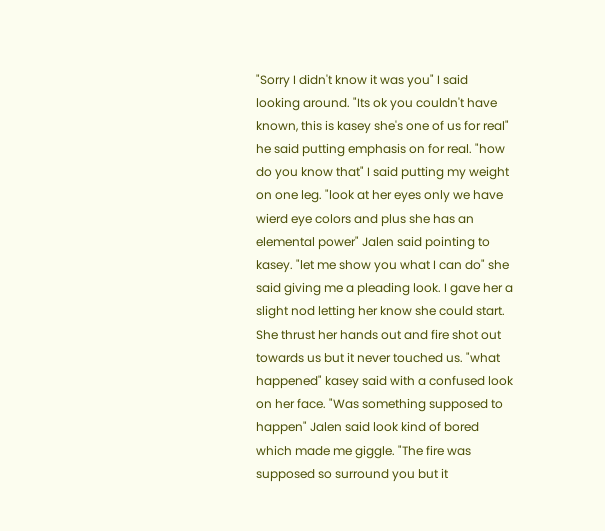"Sorry I didn't know it was you" I said looking around. "Its ok you couldn't have known, this is kasey she's one of us for real" he said putting emphasis on for real. "how do you know that" I said putting my weight on one leg. "look at her eyes only we have wierd eye colors and plus she has an elemental power" Jalen said pointing to kasey. "let me show you what I can do" she said giving me a pleading look. I gave her a slight nod letting her know she could start.  She thrust her hands out and fire shot out towards us but it never touched us. "what happened" kasey said with a confused look on her face. "Was something supposed to happen" Jalen said look kind of bored which made me giggle. "The fire was supposed so surround you but it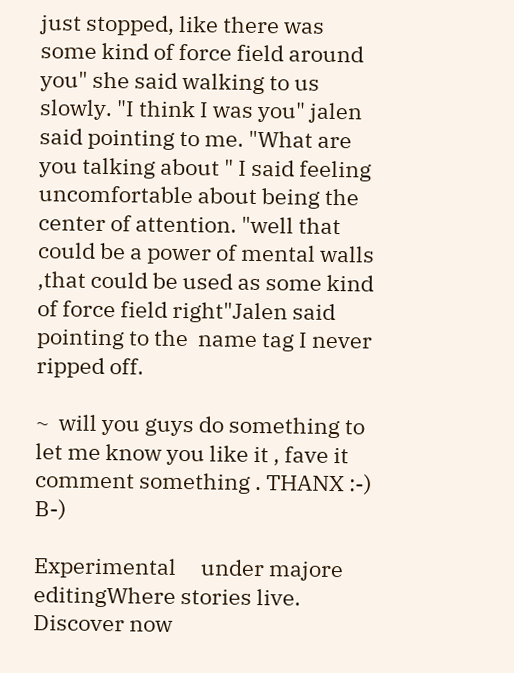just stopped, like there was some kind of force field around you" she said walking to us slowly. "I think I was you" jalen said pointing to me. "What are you talking about " I said feeling uncomfortable about being the center of attention. "well that could be a power of mental walls ,that could be used as some kind of force field right"Jalen said pointing to the  name tag I never ripped off.

~  will you guys do something to let me know you like it , fave it comment something . THANX :-) B-)

Experimental     under majore editingWhere stories live. Discover now